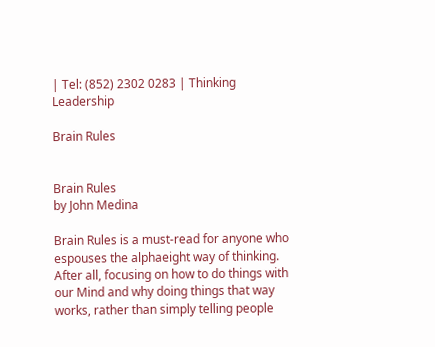| Tel: (852) 2302 0283 | Thinking Leadership

Brain Rules


Brain Rules
by John Medina

Brain Rules is a must-read for anyone who espouses the alphaeight way of thinking. After all, focusing on how to do things with our Mind and why doing things that way works, rather than simply telling people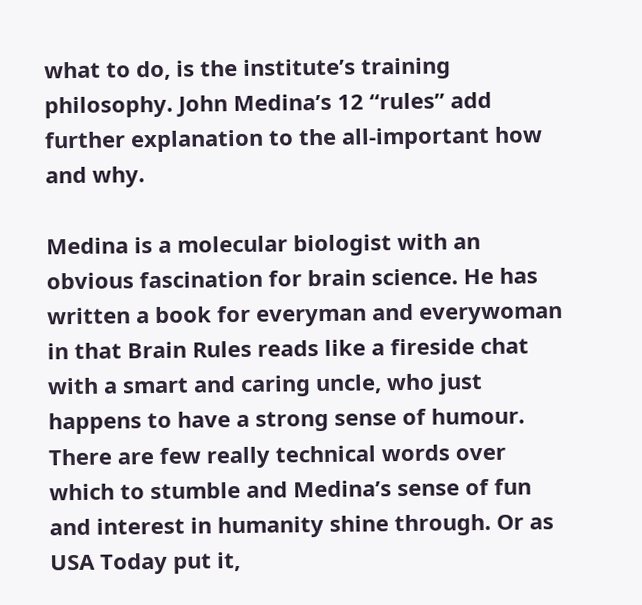what to do, is the institute’s training philosophy. John Medina’s 12 “rules” add further explanation to the all-important how and why.

Medina is a molecular biologist with an obvious fascination for brain science. He has written a book for everyman and everywoman in that Brain Rules reads like a fireside chat with a smart and caring uncle, who just happens to have a strong sense of humour. There are few really technical words over which to stumble and Medina’s sense of fun and interest in humanity shine through. Or as USA Today put it,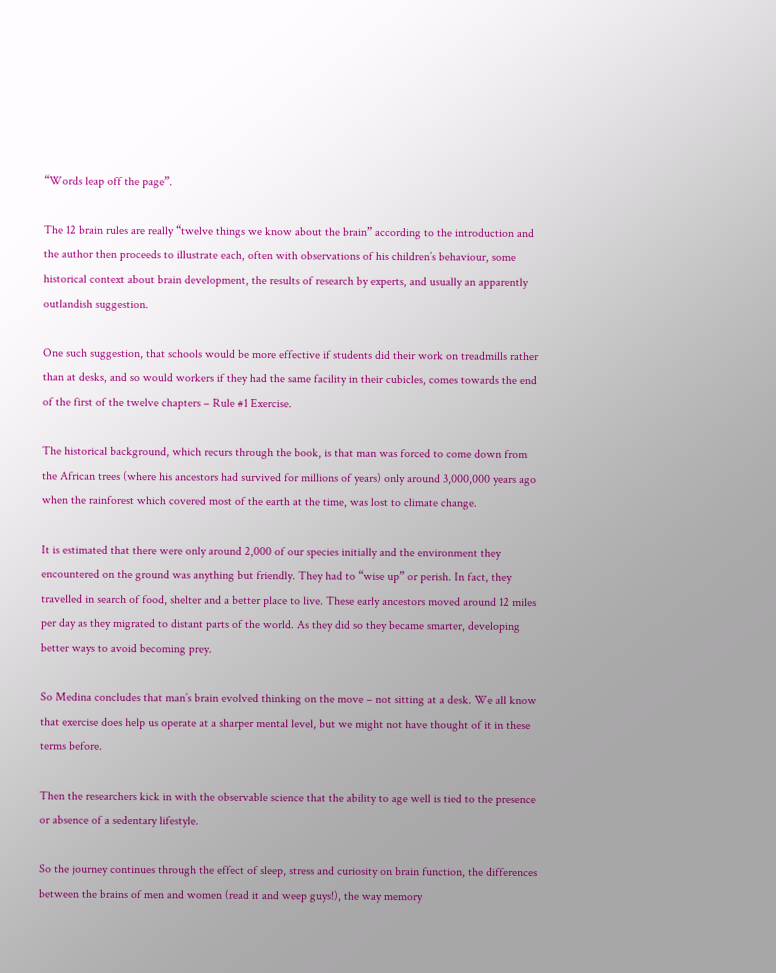“Words leap off the page”.

The 12 brain rules are really “twelve things we know about the brain” according to the introduction and the author then proceeds to illustrate each, often with observations of his children’s behaviour, some historical context about brain development, the results of research by experts, and usually an apparently outlandish suggestion.

One such suggestion, that schools would be more effective if students did their work on treadmills rather than at desks, and so would workers if they had the same facility in their cubicles, comes towards the end of the first of the twelve chapters – Rule #1 Exercise.

The historical background, which recurs through the book, is that man was forced to come down from the African trees (where his ancestors had survived for millions of years) only around 3,000,000 years ago when the rainforest which covered most of the earth at the time, was lost to climate change.

It is estimated that there were only around 2,000 of our species initially and the environment they encountered on the ground was anything but friendly. They had to “wise up” or perish. In fact, they travelled in search of food, shelter and a better place to live. These early ancestors moved around 12 miles per day as they migrated to distant parts of the world. As they did so they became smarter, developing better ways to avoid becoming prey.

So Medina concludes that man’s brain evolved thinking on the move – not sitting at a desk. We all know that exercise does help us operate at a sharper mental level, but we might not have thought of it in these terms before.

Then the researchers kick in with the observable science that the ability to age well is tied to the presence or absence of a sedentary lifestyle.

So the journey continues through the effect of sleep, stress and curiosity on brain function, the differences between the brains of men and women (read it and weep guys!), the way memory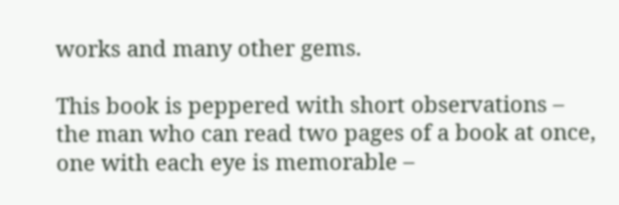works and many other gems.

This book is peppered with short observations – the man who can read two pages of a book at once, one with each eye is memorable –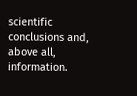scientific conclusions and, above all, information.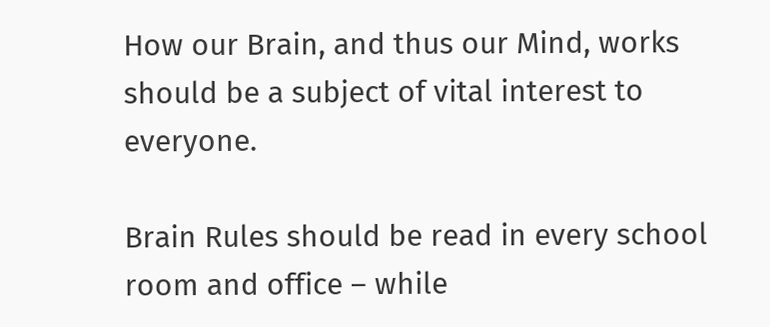How our Brain, and thus our Mind, works should be a subject of vital interest to everyone.

Brain Rules should be read in every school room and office – while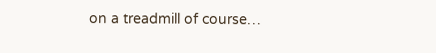on a treadmill of course…